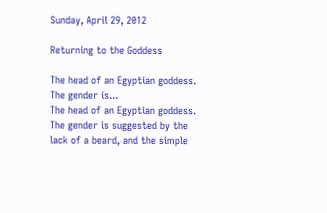Sunday, April 29, 2012

Returning to the Goddess

The head of an Egyptian goddess. The gender is...
The head of an Egyptian goddess. The gender is suggested by the lack of a beard, and the simple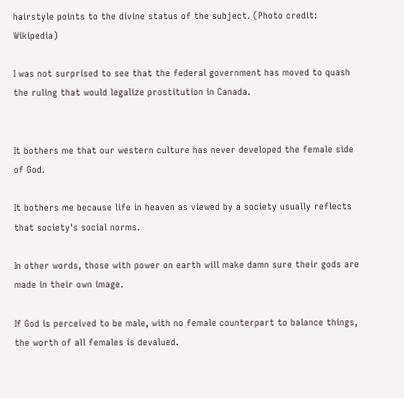hairstyle points to the divine status of the subject. (Photo credit: Wikipedia)

I was not surprised to see that the federal government has moved to quash the ruling that would legalize prostitution in Canada.


It bothers me that our western culture has never developed the female side of God.

It bothers me because life in heaven as viewed by a society usually reflects that society's social norms.

In other words, those with power on earth will make damn sure their gods are made in their own image.

If God is perceived to be male, with no female counterpart to balance things, the worth of all females is devalued.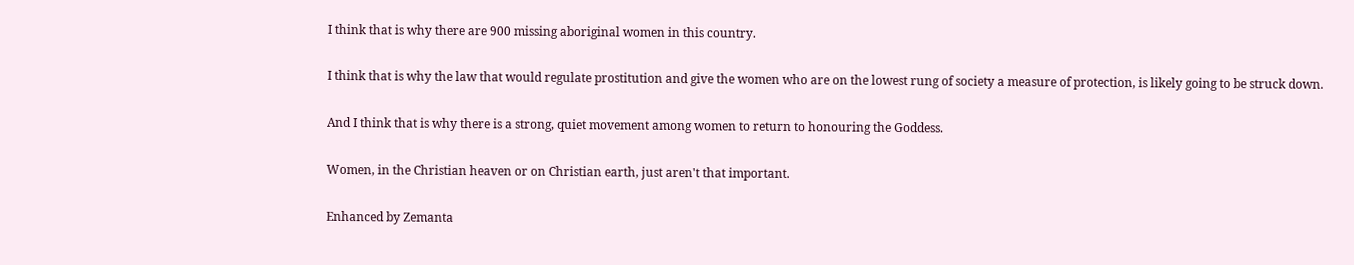I think that is why there are 900 missing aboriginal women in this country.

I think that is why the law that would regulate prostitution and give the women who are on the lowest rung of society a measure of protection, is likely going to be struck down.

And I think that is why there is a strong, quiet movement among women to return to honouring the Goddess.

Women, in the Christian heaven or on Christian earth, just aren't that important.

Enhanced by Zemanta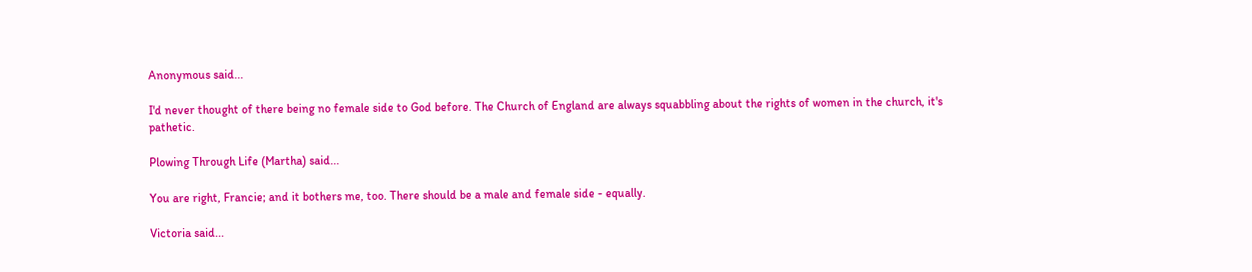Anonymous said...

I'd never thought of there being no female side to God before. The Church of England are always squabbling about the rights of women in the church, it's pathetic.

Plowing Through Life (Martha) said...

You are right, Francie; and it bothers me, too. There should be a male and female side - equally.

Victoria said...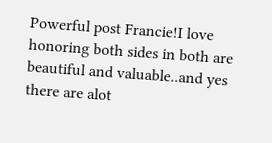Powerful post Francie!I love honoring both sides in both are beautiful and valuable..and yes there are alot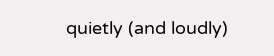quietly (and loudly)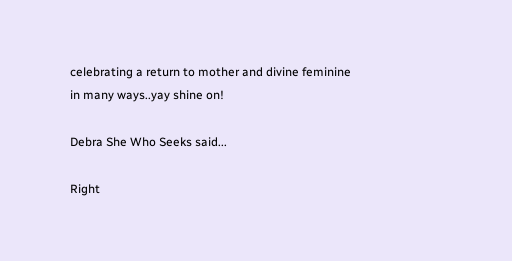celebrating a return to mother and divine feminine in many ways..yay shine on!

Debra She Who Seeks said...

Right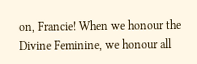on, Francie! When we honour the Divine Feminine, we honour all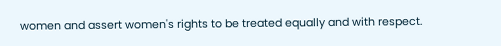women and assert women's rights to be treated equally and with respect.